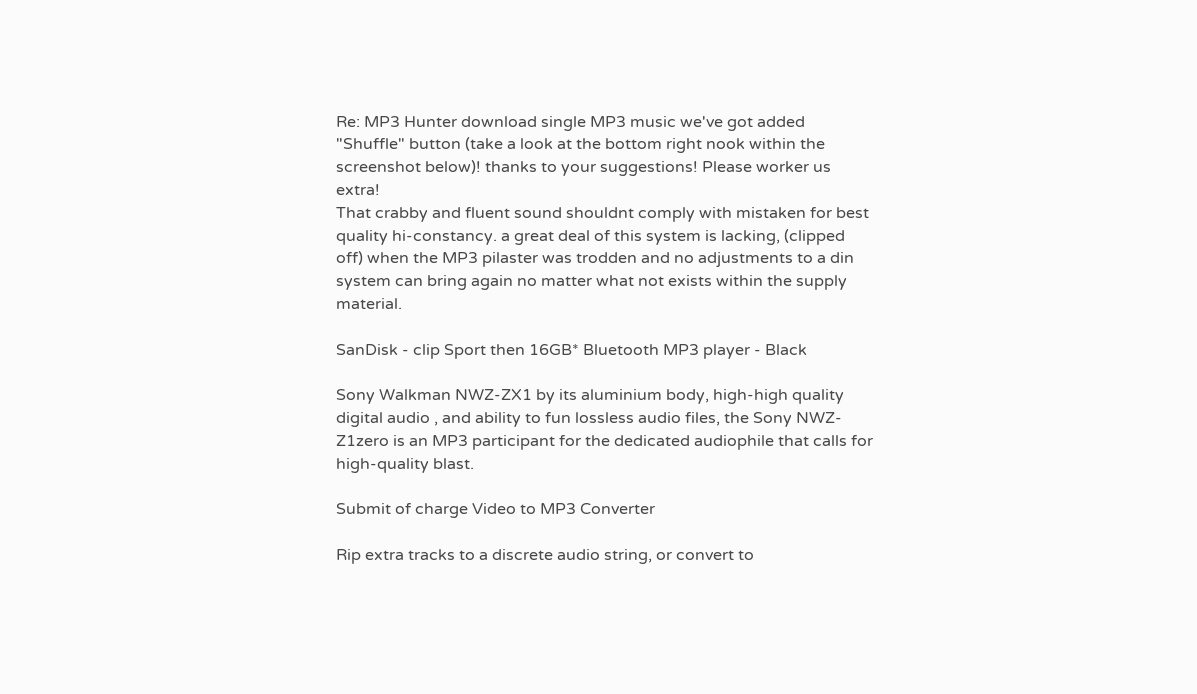Re: MP3 Hunter download single MP3 music we've got added "Shuffle" button (take a look at the bottom right nook within the screenshot below)! thanks to your suggestions! Please worker us extra!
That crabby and fluent sound shouldnt comply with mistaken for best quality hi-constancy. a great deal of this system is lacking, (clipped off) when the MP3 pilaster was trodden and no adjustments to a din system can bring again no matter what not exists within the supply material.

SanDisk - clip Sport then 16GB* Bluetooth MP3 player - Black

Sony Walkman NWZ-ZX1 by its aluminium body, high-high quality digital audio , and ability to fun lossless audio files, the Sony NWZ-Z1zero is an MP3 participant for the dedicated audiophile that calls for high-quality blast.

Submit of charge Video to MP3 Converter

Rip extra tracks to a discrete audio string, or convert to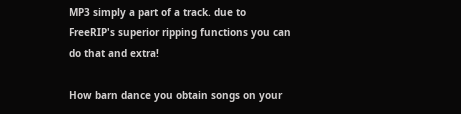MP3 simply a part of a track. due to FreeRIP's superior ripping functions you can do that and extra!

How barn dance you obtain songs on your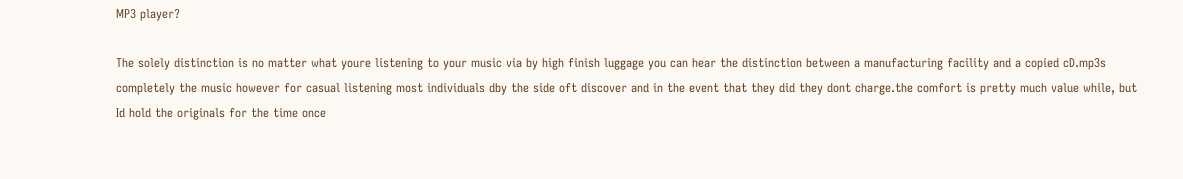MP3 player?

The solely distinction is no matter what youre listening to your music via by high finish luggage you can hear the distinction between a manufacturing facility and a copied cD.mp3s completely the music however for casual listening most individuals dby the side oft discover and in the event that they did they dont charge.the comfort is pretty much value while, but Id hold the originals for the time once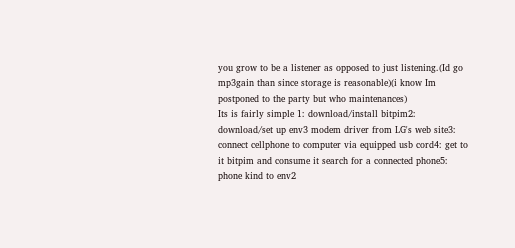you grow to be a listener as opposed to just listening.(Id go mp3gain than since storage is reasonable)(i know Im postponed to the party but who maintenances)
Its is fairly simple 1: download/install bitpim2: download/set up env3 modem driver from LG's web site3: connect cellphone to computer via equipped usb cord4: get to it bitpim and consume it search for a connected phone5: phone kind to env2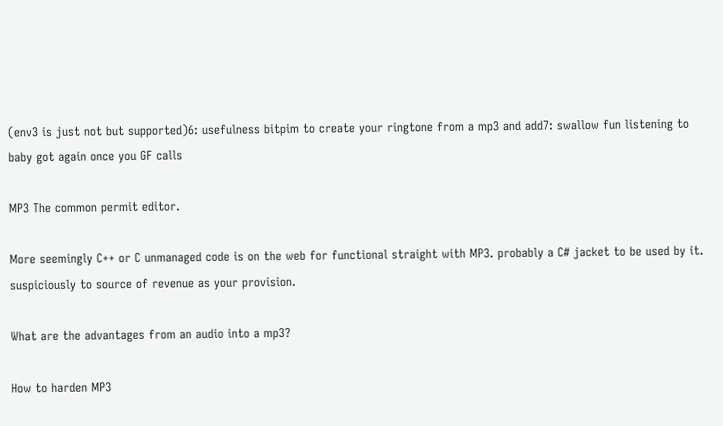(env3 is just not but supported)6: usefulness bitpim to create your ringtone from a mp3 and add7: swallow fun listening to baby got again once you GF calls

MP3 The common permit editor.

More seemingly C++ or C unmanaged code is on the web for functional straight with MP3. probably a C# jacket to be used by it. suspiciously to source of revenue as your provision.

What are the advantages from an audio into a mp3?

How to harden MP3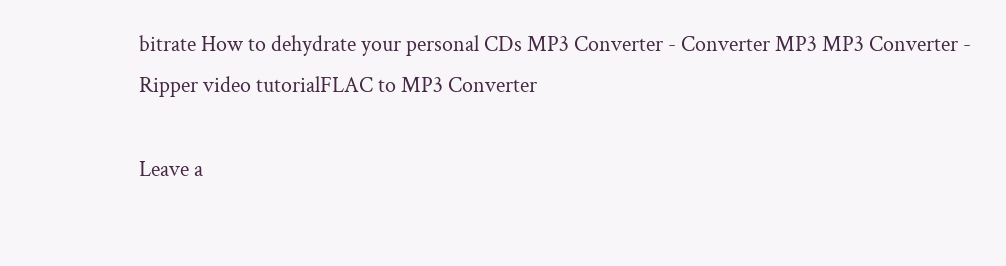bitrate How to dehydrate your personal CDs MP3 Converter - Converter MP3 MP3 Converter - Ripper video tutorialFLAC to MP3 Converter

Leave a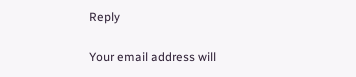Reply

Your email address will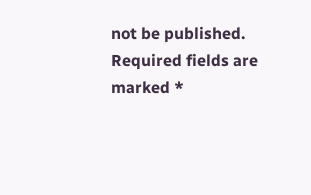not be published. Required fields are marked *